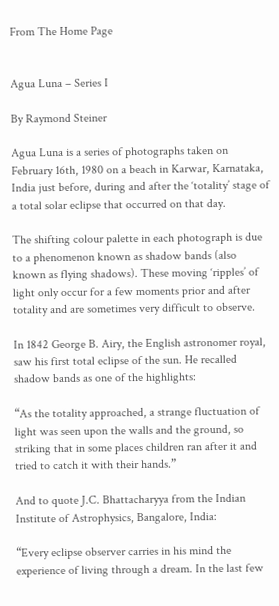From The Home Page


Agua Luna – Series I

By Raymond Steiner

Agua Luna is a series of photographs taken on February 16th, 1980 on a beach in Karwar, Karnataka, India just before, during and after the ‘totality’ stage of a total solar eclipse that occurred on that day.

The shifting colour palette in each photograph is due to a phenomenon known as shadow bands (also known as flying shadows). These moving ‘ripples’ of light only occur for a few moments prior and after totality and are sometimes very difficult to observe.

In 1842 George B. Airy, the English astronomer royal, saw his first total eclipse of the sun. He recalled shadow bands as one of the highlights:

“As the totality approached, a strange fluctuation of light was seen upon the walls and the ground, so striking that in some places children ran after it and tried to catch it with their hands.”

And to quote J.C. Bhattacharyya from the Indian Institute of Astrophysics, Bangalore, India:

“Every eclipse observer carries in his mind the experience of living through a dream. In the last few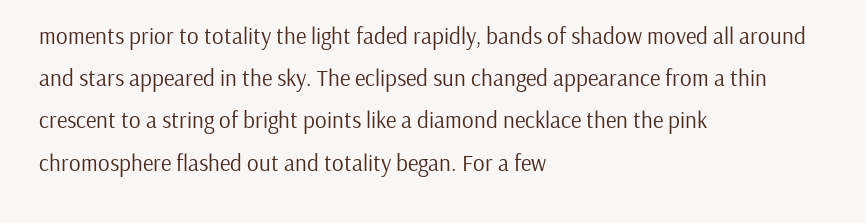moments prior to totality the light faded rapidly, bands of shadow moved all around and stars appeared in the sky. The eclipsed sun changed appearance from a thin crescent to a string of bright points like a diamond necklace then the pink chromosphere flashed out and totality began. For a few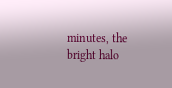minutes, the bright halo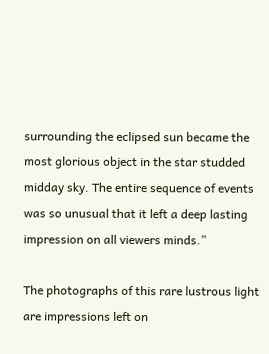surrounding the eclipsed sun became the most glorious object in the star studded midday sky. The entire sequence of events was so unusual that it left a deep lasting impression on all viewers minds.”

The photographs of this rare lustrous light are impressions left on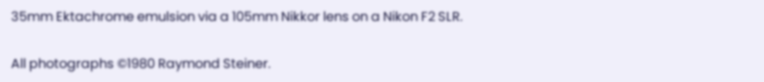35mm Ektachrome emulsion via a 105mm Nikkor lens on a Nikon F2 SLR.

All photographs ©1980 Raymond Steiner.